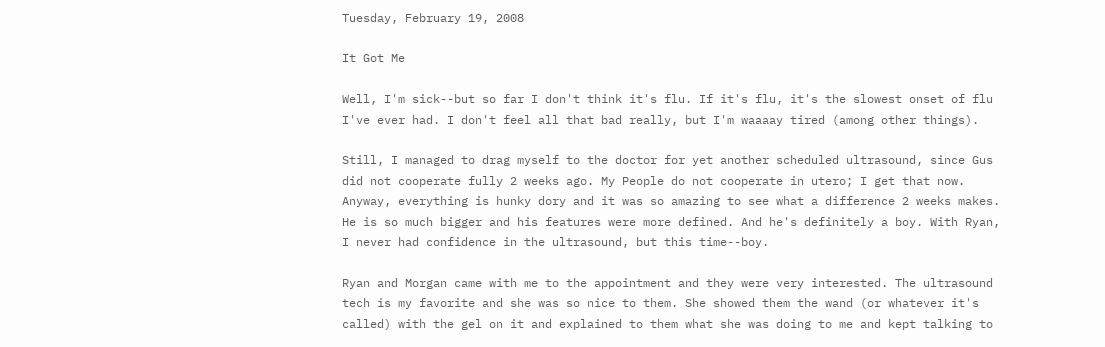Tuesday, February 19, 2008

It Got Me

Well, I'm sick--but so far I don't think it's flu. If it's flu, it's the slowest onset of flu I've ever had. I don't feel all that bad really, but I'm waaaay tired (among other things).

Still, I managed to drag myself to the doctor for yet another scheduled ultrasound, since Gus did not cooperate fully 2 weeks ago. My People do not cooperate in utero; I get that now. Anyway, everything is hunky dory and it was so amazing to see what a difference 2 weeks makes. He is so much bigger and his features were more defined. And he's definitely a boy. With Ryan, I never had confidence in the ultrasound, but this time--boy.

Ryan and Morgan came with me to the appointment and they were very interested. The ultrasound tech is my favorite and she was so nice to them. She showed them the wand (or whatever it's called) with the gel on it and explained to them what she was doing to me and kept talking to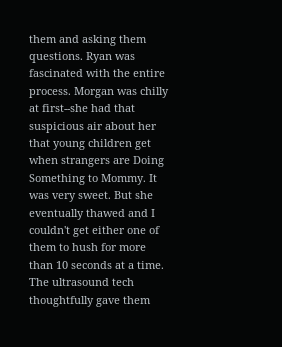them and asking them questions. Ryan was fascinated with the entire process. Morgan was chilly at first--she had that suspicious air about her that young children get when strangers are Doing Something to Mommy. It was very sweet. But she eventually thawed and I couldn't get either one of them to hush for more than 10 seconds at a time. The ultrasound tech thoughtfully gave them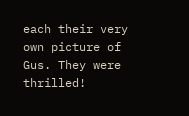each their very own picture of Gus. They were thrilled!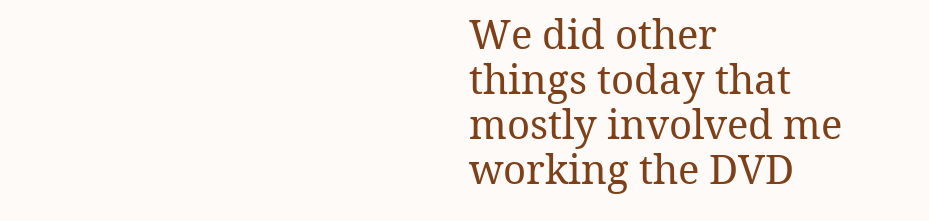We did other things today that mostly involved me working the DVD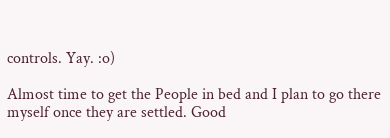controls. Yay. :o)

Almost time to get the People in bed and I plan to go there myself once they are settled. Good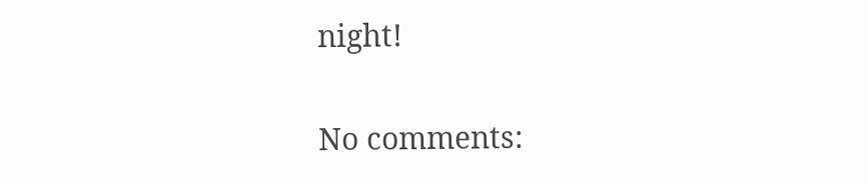night!

No comments: